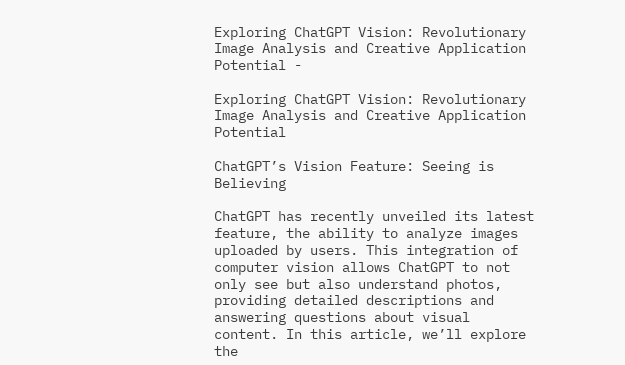Exploring ChatGPT Vision: Revolutionary Image Analysis and Creative Application Potential -

Exploring ChatGPT Vision: Revolutionary Image Analysis and Creative Application Potential

ChatGPT’s Vision Feature: Seeing is Believing

ChatGPT has recently unveiled its latest feature, the ability to analyze images uploaded by users. This integration of computer vision allows ChatGPT to not only see but also understand photos, providing detailed descriptions and answering questions about visual content. In this article, we’ll explore the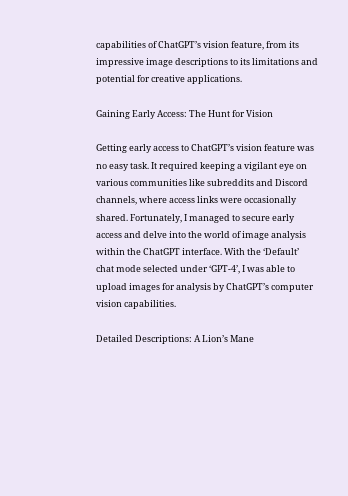capabilities of ChatGPT’s vision feature, from its impressive image descriptions to its limitations and potential for creative applications.

Gaining Early Access: The Hunt for Vision

Getting early access to ChatGPT’s vision feature was no easy task. It required keeping a vigilant eye on various communities like subreddits and Discord channels, where access links were occasionally shared. Fortunately, I managed to secure early access and delve into the world of image analysis within the ChatGPT interface. With the ‘Default’ chat mode selected under ‘GPT-4’, I was able to upload images for analysis by ChatGPT’s computer vision capabilities.

Detailed Descriptions: A Lion’s Mane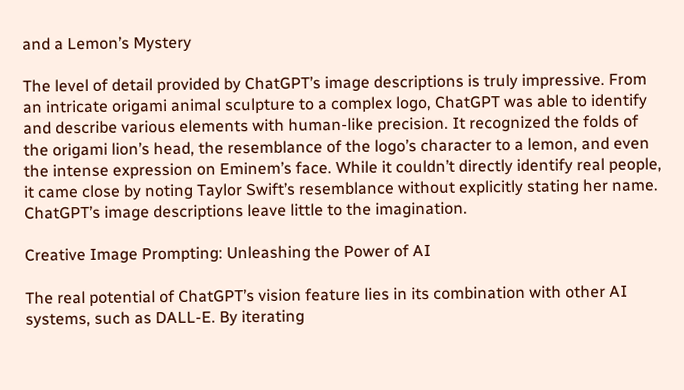and a Lemon’s Mystery

The level of detail provided by ChatGPT’s image descriptions is truly impressive. From an intricate origami animal sculpture to a complex logo, ChatGPT was able to identify and describe various elements with human-like precision. It recognized the folds of the origami lion’s head, the resemblance of the logo’s character to a lemon, and even the intense expression on Eminem’s face. While it couldn’t directly identify real people, it came close by noting Taylor Swift’s resemblance without explicitly stating her name. ChatGPT’s image descriptions leave little to the imagination.

Creative Image Prompting: Unleashing the Power of AI

The real potential of ChatGPT’s vision feature lies in its combination with other AI systems, such as DALL-E. By iterating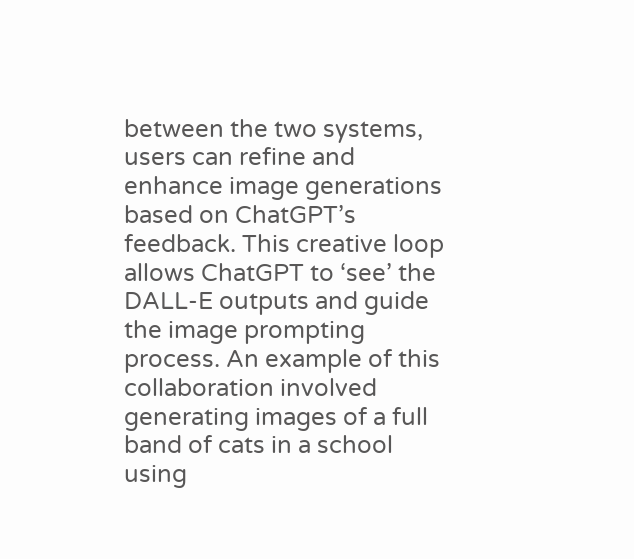between the two systems, users can refine and enhance image generations based on ChatGPT’s feedback. This creative loop allows ChatGPT to ‘see’ the DALL-E outputs and guide the image prompting process. An example of this collaboration involved generating images of a full band of cats in a school using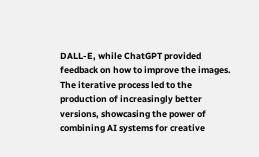DALL-E, while ChatGPT provided feedback on how to improve the images. The iterative process led to the production of increasingly better versions, showcasing the power of combining AI systems for creative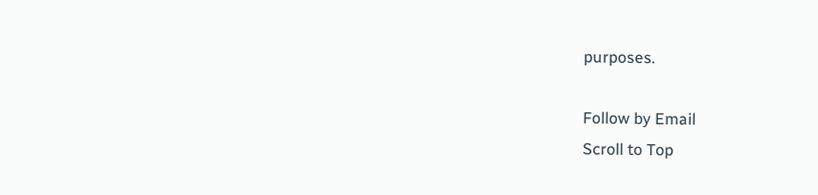purposes.

Follow by Email
Scroll to Top